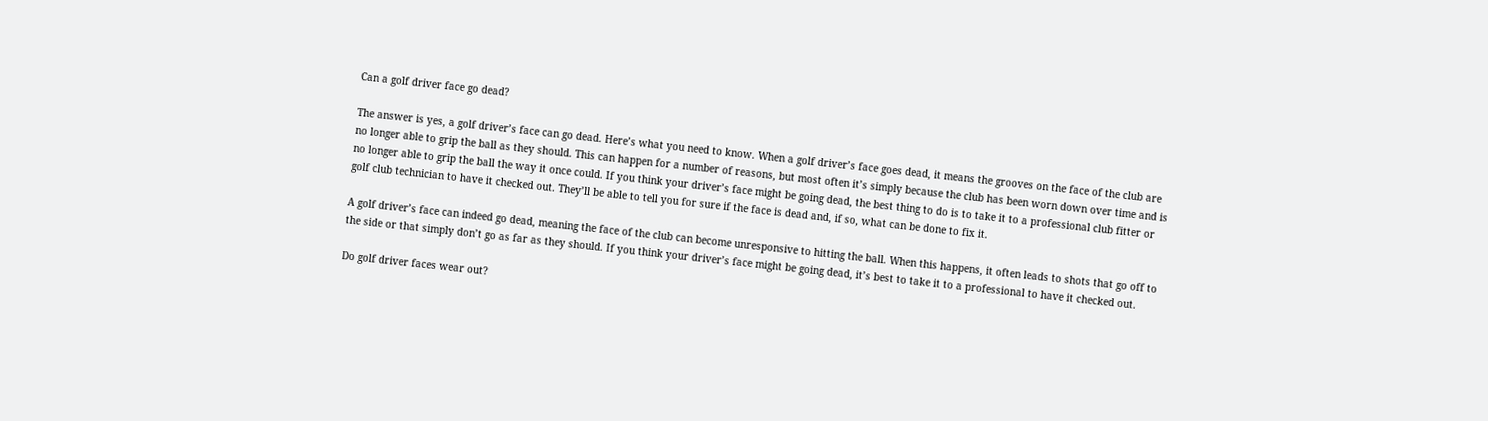Can a golf driver face go dead?

The answer is yes, a golf driver’s face can go dead. Here’s what you need to know. When a golf driver’s face goes dead, it means the grooves on the face of the club are no longer able to grip the ball as they should. This can happen for a number of reasons, but most often it’s simply because the club has been worn down over time and is no longer able to grip the ball the way it once could. If you think your driver’s face might be going dead, the best thing to do is to take it to a professional club fitter or golf club technician to have it checked out. They’ll be able to tell you for sure if the face is dead and, if so, what can be done to fix it.

A golf driver’s face can indeed go dead, meaning the face of the club can become unresponsive to hitting the ball. When this happens, it often leads to shots that go off to the side or that simply don’t go as far as they should. If you think your driver’s face might be going dead, it’s best to take it to a professional to have it checked out.

Do golf driver faces wear out?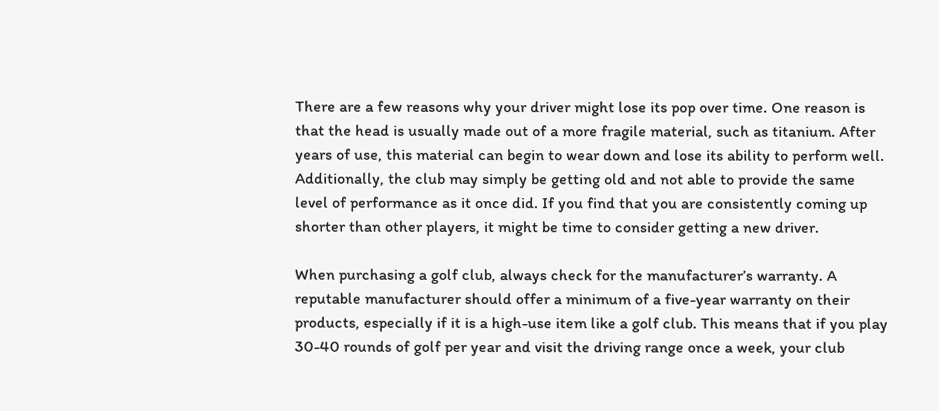There are a few reasons why your driver might lose its pop over time. One reason is that the head is usually made out of a more fragile material, such as titanium. After years of use, this material can begin to wear down and lose its ability to perform well. Additionally, the club may simply be getting old and not able to provide the same level of performance as it once did. If you find that you are consistently coming up shorter than other players, it might be time to consider getting a new driver.

When purchasing a golf club, always check for the manufacturer’s warranty. A reputable manufacturer should offer a minimum of a five-year warranty on their products, especially if it is a high-use item like a golf club. This means that if you play 30-40 rounds of golf per year and visit the driving range once a week, your club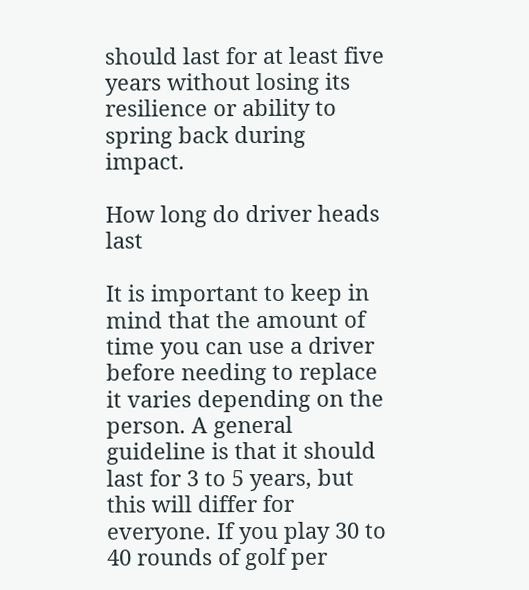should last for at least five years without losing its resilience or ability to spring back during impact.

How long do driver heads last

It is important to keep in mind that the amount of time you can use a driver before needing to replace it varies depending on the person. A general guideline is that it should last for 3 to 5 years, but this will differ for everyone. If you play 30 to 40 rounds of golf per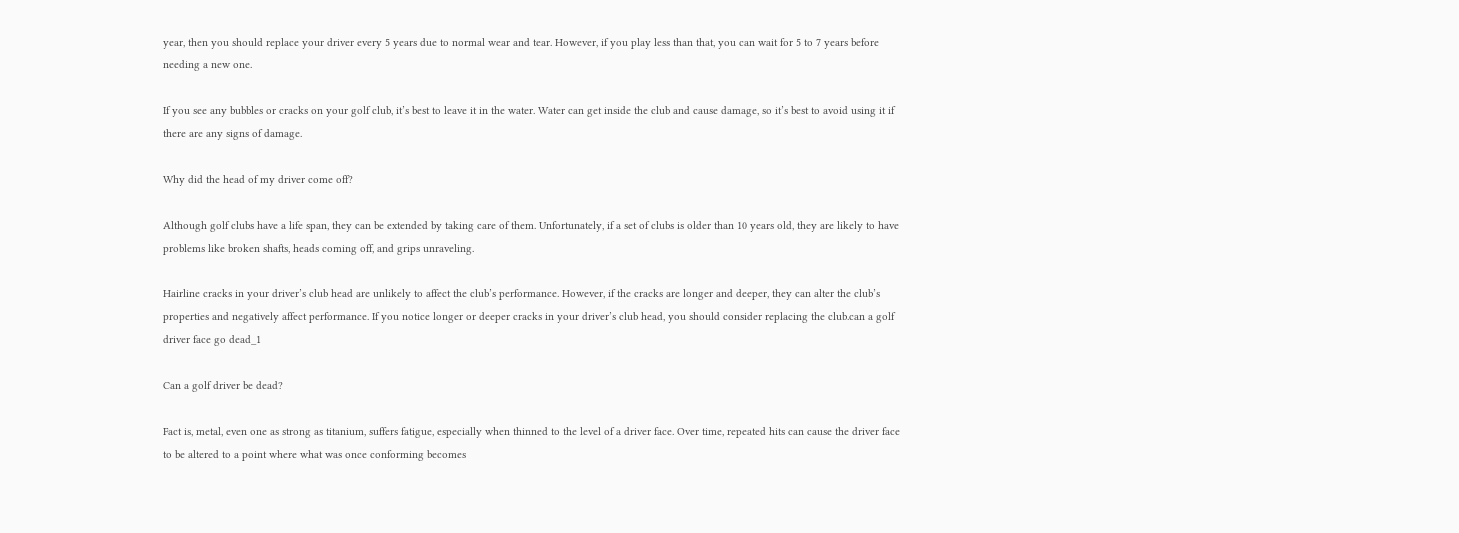year, then you should replace your driver every 5 years due to normal wear and tear. However, if you play less than that, you can wait for 5 to 7 years before needing a new one.

If you see any bubbles or cracks on your golf club, it’s best to leave it in the water. Water can get inside the club and cause damage, so it’s best to avoid using it if there are any signs of damage.

Why did the head of my driver come off?

Although golf clubs have a life span, they can be extended by taking care of them. Unfortunately, if a set of clubs is older than 10 years old, they are likely to have problems like broken shafts, heads coming off, and grips unraveling.

Hairline cracks in your driver’s club head are unlikely to affect the club’s performance. However, if the cracks are longer and deeper, they can alter the club’s properties and negatively affect performance. If you notice longer or deeper cracks in your driver’s club head, you should consider replacing the club.can a golf driver face go dead_1

Can a golf driver be dead?

Fact is, metal, even one as strong as titanium, suffers fatigue, especially when thinned to the level of a driver face. Over time, repeated hits can cause the driver face to be altered to a point where what was once conforming becomes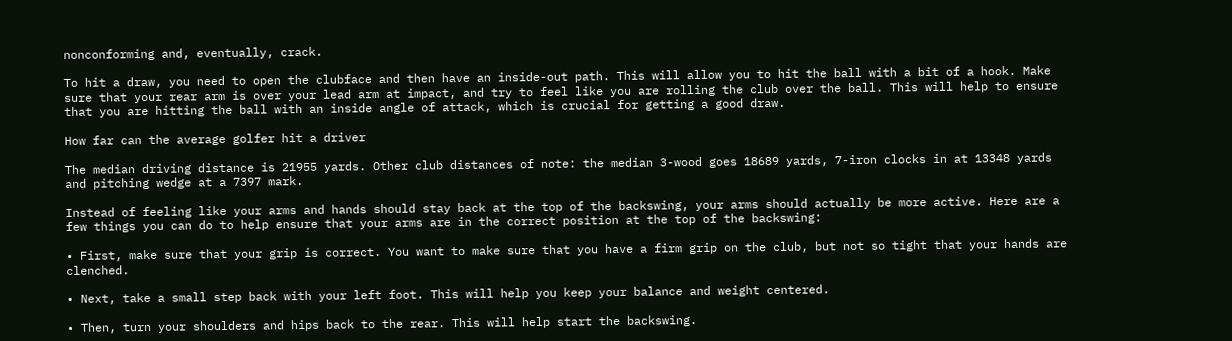nonconforming and, eventually, crack.

To hit a draw, you need to open the clubface and then have an inside-out path. This will allow you to hit the ball with a bit of a hook. Make sure that your rear arm is over your lead arm at impact, and try to feel like you are rolling the club over the ball. This will help to ensure that you are hitting the ball with an inside angle of attack, which is crucial for getting a good draw.

How far can the average golfer hit a driver

The median driving distance is 21955 yards. Other club distances of note: the median 3-wood goes 18689 yards, 7-iron clocks in at 13348 yards and pitching wedge at a 7397 mark.

Instead of feeling like your arms and hands should stay back at the top of the backswing, your arms should actually be more active. Here are a few things you can do to help ensure that your arms are in the correct position at the top of the backswing:

• First, make sure that your grip is correct. You want to make sure that you have a firm grip on the club, but not so tight that your hands are clenched.

• Next, take a small step back with your left foot. This will help you keep your balance and weight centered.

• Then, turn your shoulders and hips back to the rear. This will help start the backswing.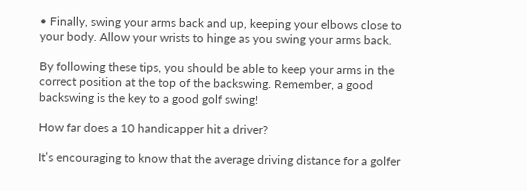• Finally, swing your arms back and up, keeping your elbows close to your body. Allow your wrists to hinge as you swing your arms back.

By following these tips, you should be able to keep your arms in the correct position at the top of the backswing. Remember, a good backswing is the key to a good golf swing!

How far does a 10 handicapper hit a driver?

It’s encouraging to know that the average driving distance for a golfer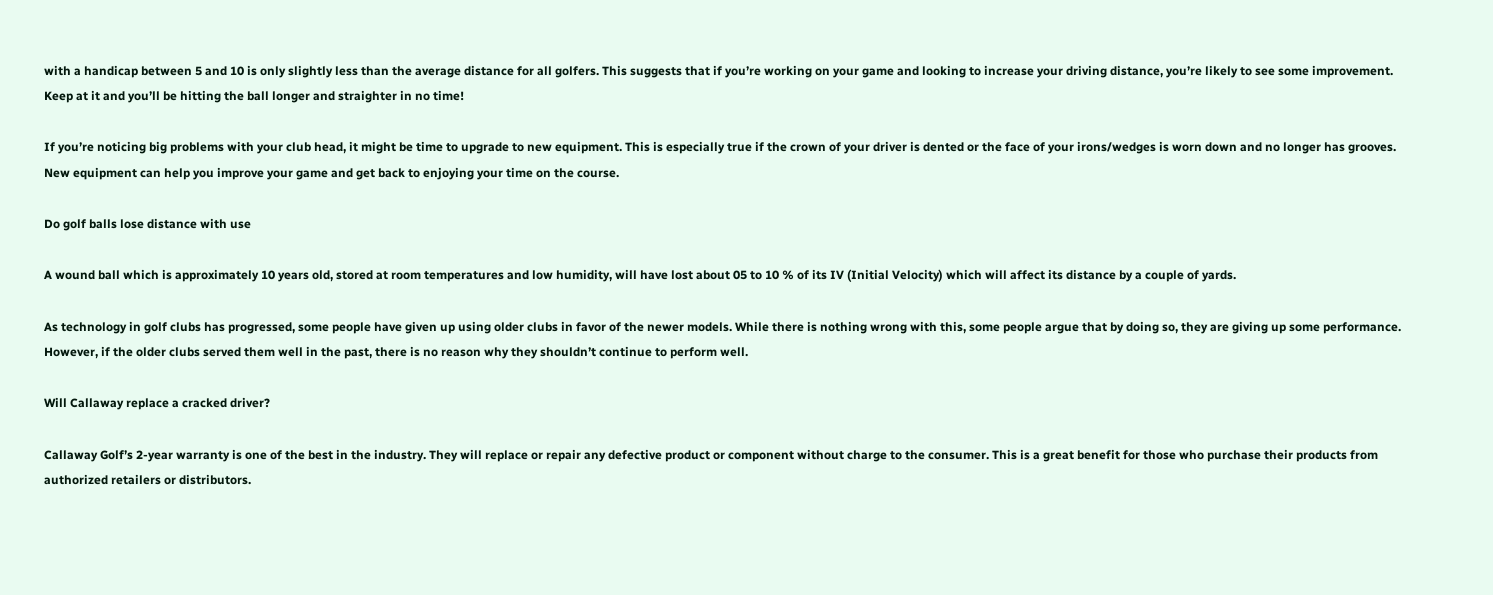with a handicap between 5 and 10 is only slightly less than the average distance for all golfers. This suggests that if you’re working on your game and looking to increase your driving distance, you’re likely to see some improvement. Keep at it and you’ll be hitting the ball longer and straighter in no time!

If you’re noticing big problems with your club head, it might be time to upgrade to new equipment. This is especially true if the crown of your driver is dented or the face of your irons/wedges is worn down and no longer has grooves. New equipment can help you improve your game and get back to enjoying your time on the course.

Do golf balls lose distance with use

A wound ball which is approximately 10 years old, stored at room temperatures and low humidity, will have lost about 05 to 10 % of its IV (Initial Velocity) which will affect its distance by a couple of yards.

As technology in golf clubs has progressed, some people have given up using older clubs in favor of the newer models. While there is nothing wrong with this, some people argue that by doing so, they are giving up some performance. However, if the older clubs served them well in the past, there is no reason why they shouldn’t continue to perform well.

Will Callaway replace a cracked driver?

Callaway Golf’s 2-year warranty is one of the best in the industry. They will replace or repair any defective product or component without charge to the consumer. This is a great benefit for those who purchase their products from authorized retailers or distributors.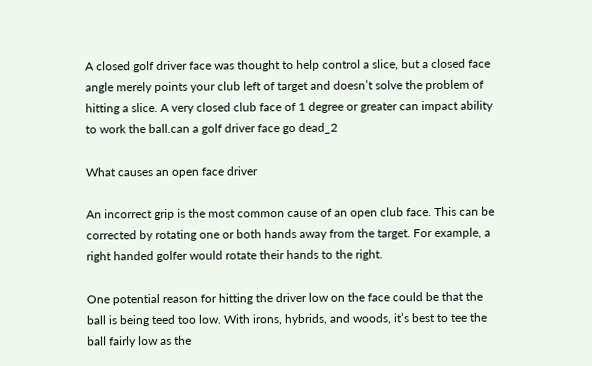A closed golf driver face was thought to help control a slice, but a closed face angle merely points your club left of target and doesn’t solve the problem of hitting a slice. A very closed club face of 1 degree or greater can impact ability to work the ball.can a golf driver face go dead_2

What causes an open face driver

An incorrect grip is the most common cause of an open club face. This can be corrected by rotating one or both hands away from the target. For example, a right handed golfer would rotate their hands to the right.

One potential reason for hitting the driver low on the face could be that the ball is being teed too low. With irons, hybrids, and woods, it’s best to tee the ball fairly low as the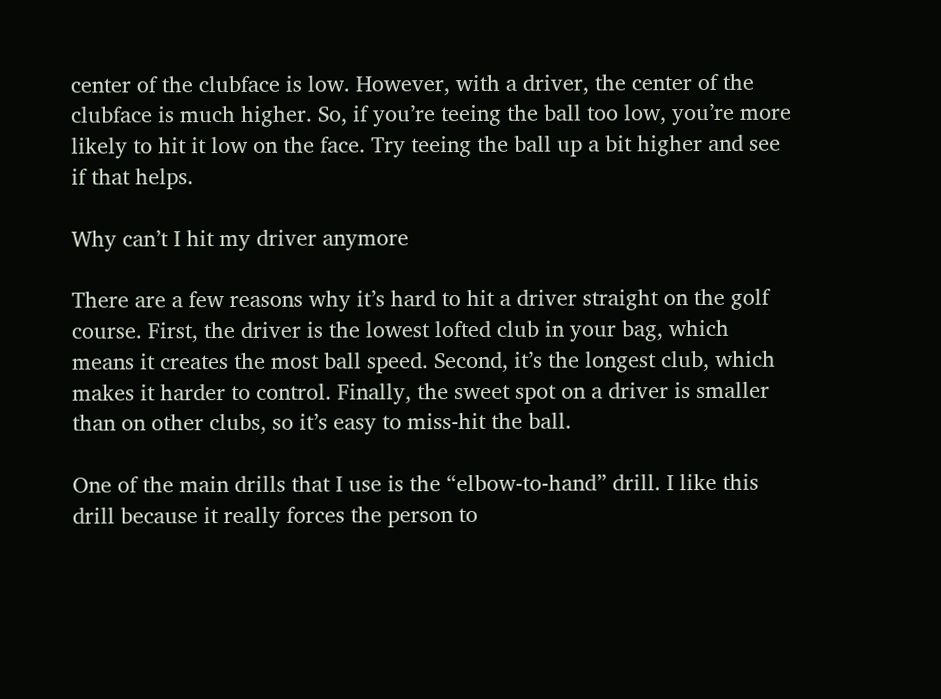center of the clubface is low. However, with a driver, the center of the clubface is much higher. So, if you’re teeing the ball too low, you’re more likely to hit it low on the face. Try teeing the ball up a bit higher and see if that helps.

Why can’t I hit my driver anymore

There are a few reasons why it’s hard to hit a driver straight on the golf course. First, the driver is the lowest lofted club in your bag, which means it creates the most ball speed. Second, it’s the longest club, which makes it harder to control. Finally, the sweet spot on a driver is smaller than on other clubs, so it’s easy to miss-hit the ball.

One of the main drills that I use is the “elbow-to-hand” drill. I like this drill because it really forces the person to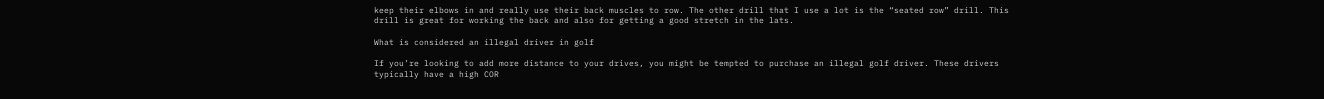keep their elbows in and really use their back muscles to row. The other drill that I use a lot is the “seated row” drill. This drill is great for working the back and also for getting a good stretch in the lats.

What is considered an illegal driver in golf

If you’re looking to add more distance to your drives, you might be tempted to purchase an illegal golf driver. These drivers typically have a high COR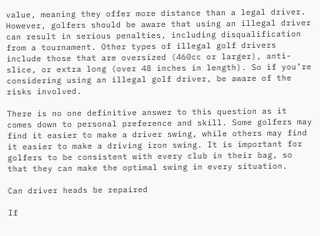value, meaning they offer more distance than a legal driver. However, golfers should be aware that using an illegal driver can result in serious penalties, including disqualification from a tournament. Other types of illegal golf drivers include those that are oversized (460cc or larger), anti-slice, or extra long (over 48 inches in length). So if you’re considering using an illegal golf driver, be aware of the risks involved.

There is no one definitive answer to this question as it comes down to personal preference and skill. Some golfers may find it easier to make a driver swing, while others may find it easier to make a driving iron swing. It is important for golfers to be consistent with every club in their bag, so that they can make the optimal swing in every situation.

Can driver heads be repaired

If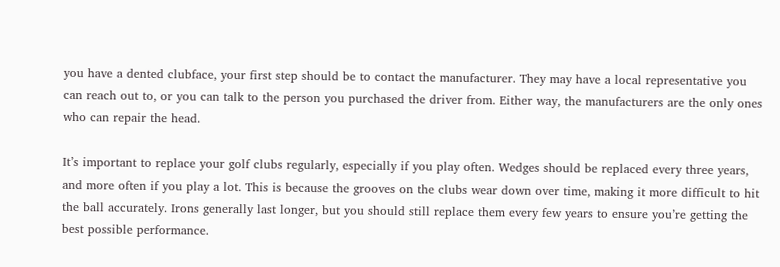you have a dented clubface, your first step should be to contact the manufacturer. They may have a local representative you can reach out to, or you can talk to the person you purchased the driver from. Either way, the manufacturers are the only ones who can repair the head.

It’s important to replace your golf clubs regularly, especially if you play often. Wedges should be replaced every three years, and more often if you play a lot. This is because the grooves on the clubs wear down over time, making it more difficult to hit the ball accurately. Irons generally last longer, but you should still replace them every few years to ensure you’re getting the best possible performance.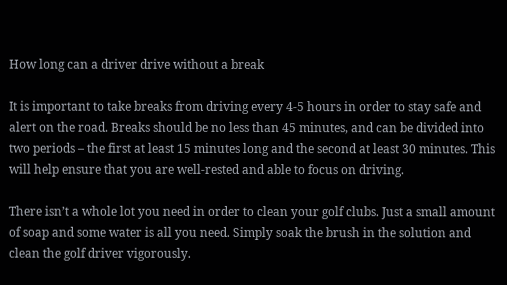How long can a driver drive without a break

It is important to take breaks from driving every 4-5 hours in order to stay safe and alert on the road. Breaks should be no less than 45 minutes, and can be divided into two periods – the first at least 15 minutes long and the second at least 30 minutes. This will help ensure that you are well-rested and able to focus on driving.

There isn’t a whole lot you need in order to clean your golf clubs. Just a small amount of soap and some water is all you need. Simply soak the brush in the solution and clean the golf driver vigorously.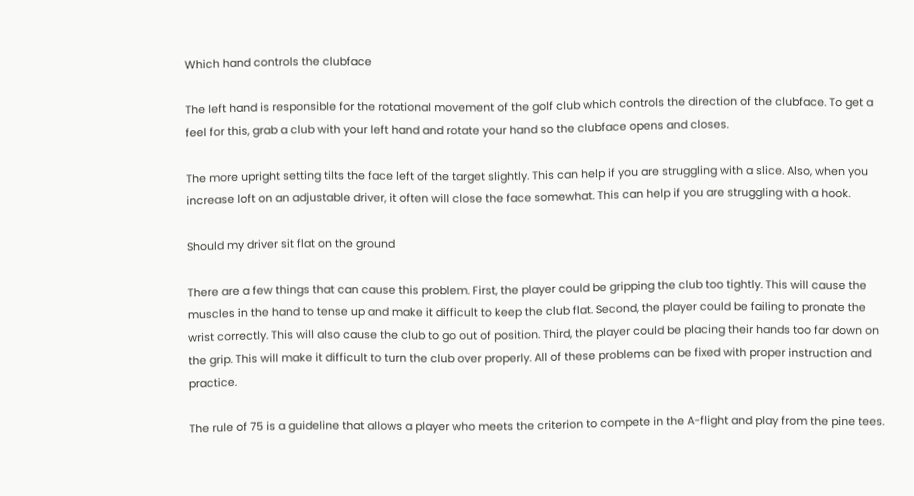Which hand controls the clubface

The left hand is responsible for the rotational movement of the golf club which controls the direction of the clubface. To get a feel for this, grab a club with your left hand and rotate your hand so the clubface opens and closes.

The more upright setting tilts the face left of the target slightly. This can help if you are struggling with a slice. Also, when you increase loft on an adjustable driver, it often will close the face somewhat. This can help if you are struggling with a hook.

Should my driver sit flat on the ground

There are a few things that can cause this problem. First, the player could be gripping the club too tightly. This will cause the muscles in the hand to tense up and make it difficult to keep the club flat. Second, the player could be failing to pronate the wrist correctly. This will also cause the club to go out of position. Third, the player could be placing their hands too far down on the grip. This will make it difficult to turn the club over properly. All of these problems can be fixed with proper instruction and practice.

The rule of 75 is a guideline that allows a player who meets the criterion to compete in the A-flight and play from the pine tees.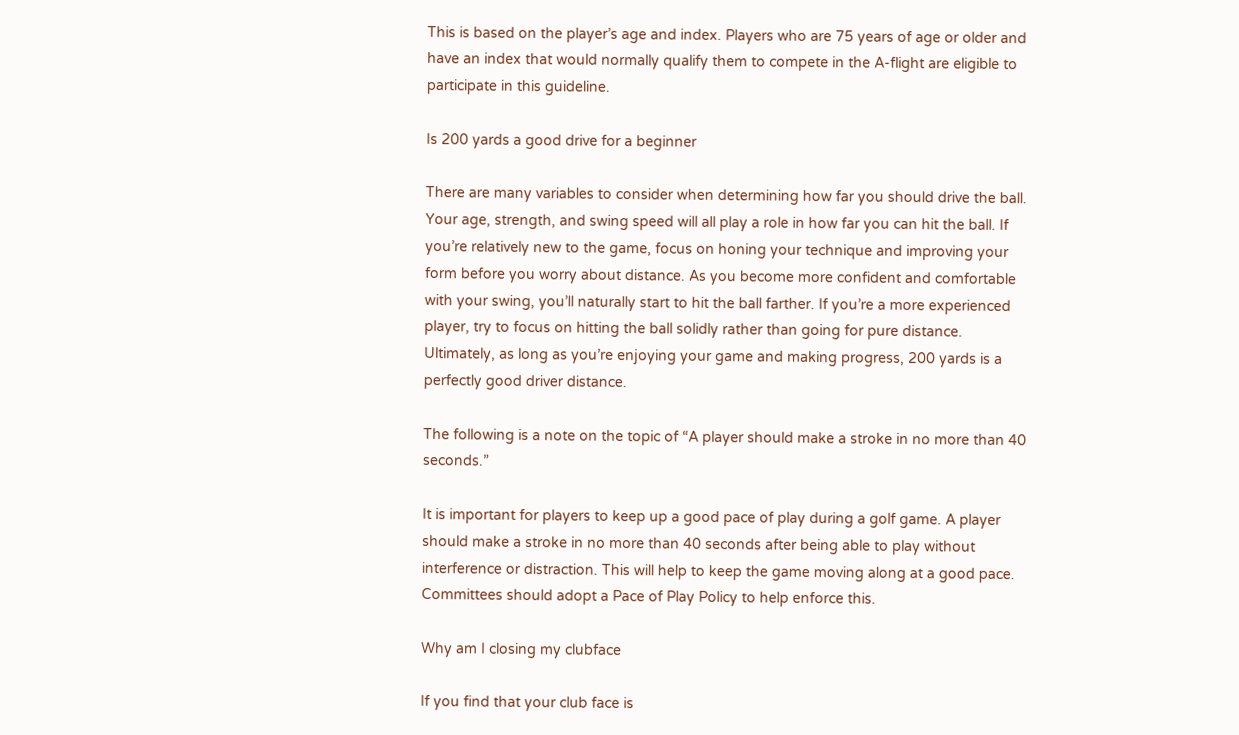This is based on the player’s age and index. Players who are 75 years of age or older and have an index that would normally qualify them to compete in the A-flight are eligible to participate in this guideline.

Is 200 yards a good drive for a beginner

There are many variables to consider when determining how far you should drive the ball. Your age, strength, and swing speed will all play a role in how far you can hit the ball. If you’re relatively new to the game, focus on honing your technique and improving your form before you worry about distance. As you become more confident and comfortable with your swing, you’ll naturally start to hit the ball farther. If you’re a more experienced player, try to focus on hitting the ball solidly rather than going for pure distance. Ultimately, as long as you’re enjoying your game and making progress, 200 yards is a perfectly good driver distance.

The following is a note on the topic of “A player should make a stroke in no more than 40 seconds.”

It is important for players to keep up a good pace of play during a golf game. A player should make a stroke in no more than 40 seconds after being able to play without interference or distraction. This will help to keep the game moving along at a good pace. Committees should adopt a Pace of Play Policy to help enforce this.

Why am I closing my clubface

If you find that your club face is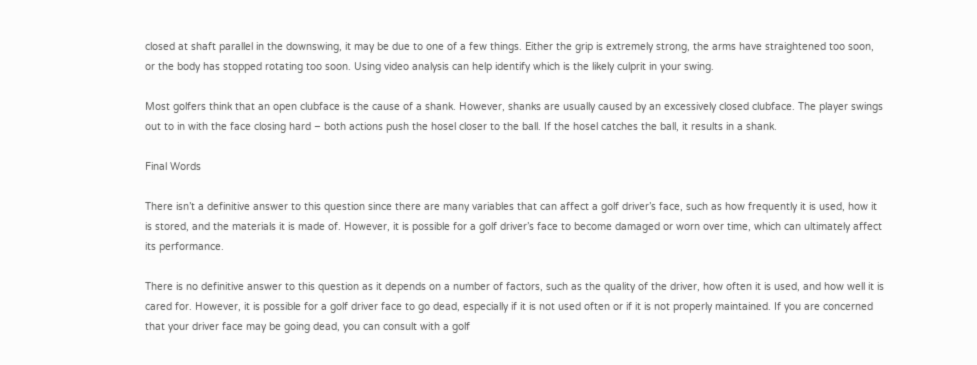closed at shaft parallel in the downswing, it may be due to one of a few things. Either the grip is extremely strong, the arms have straightened too soon, or the body has stopped rotating too soon. Using video analysis can help identify which is the likely culprit in your swing.

Most golfers think that an open clubface is the cause of a shank. However, shanks are usually caused by an excessively closed clubface. The player swings out to in with the face closing hard – both actions push the hosel closer to the ball. If the hosel catches the ball, it results in a shank.

Final Words

There isn’t a definitive answer to this question since there are many variables that can affect a golf driver’s face, such as how frequently it is used, how it is stored, and the materials it is made of. However, it is possible for a golf driver’s face to become damaged or worn over time, which can ultimately affect its performance.

There is no definitive answer to this question as it depends on a number of factors, such as the quality of the driver, how often it is used, and how well it is cared for. However, it is possible for a golf driver face to go dead, especially if it is not used often or if it is not properly maintained. If you are concerned that your driver face may be going dead, you can consult with a golf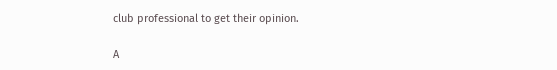club professional to get their opinion.

A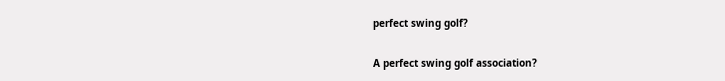perfect swing golf?

A perfect swing golf association?